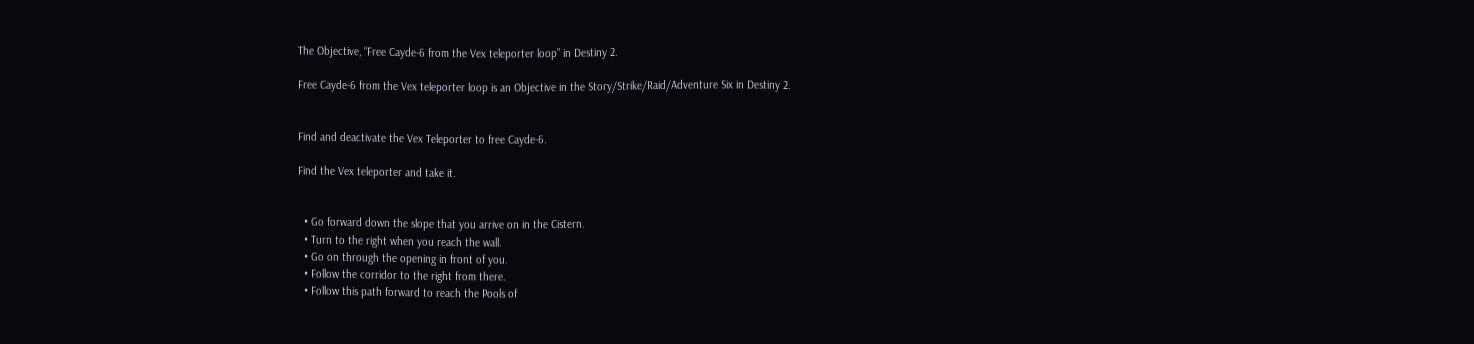The Objective, “Free Cayde-6 from the Vex teleporter loop” in Destiny 2.

Free Cayde-6 from the Vex teleporter loop is an Objective in the Story/Strike/Raid/Adventure Six in Destiny 2.


Find and deactivate the Vex Teleporter to free Cayde-6.

Find the Vex teleporter and take it.


  • Go forward down the slope that you arrive on in the Cistern.
  • Turn to the right when you reach the wall.
  • Go on through the opening in front of you.
  • Follow the corridor to the right from there.
  • Follow this path forward to reach the Pools of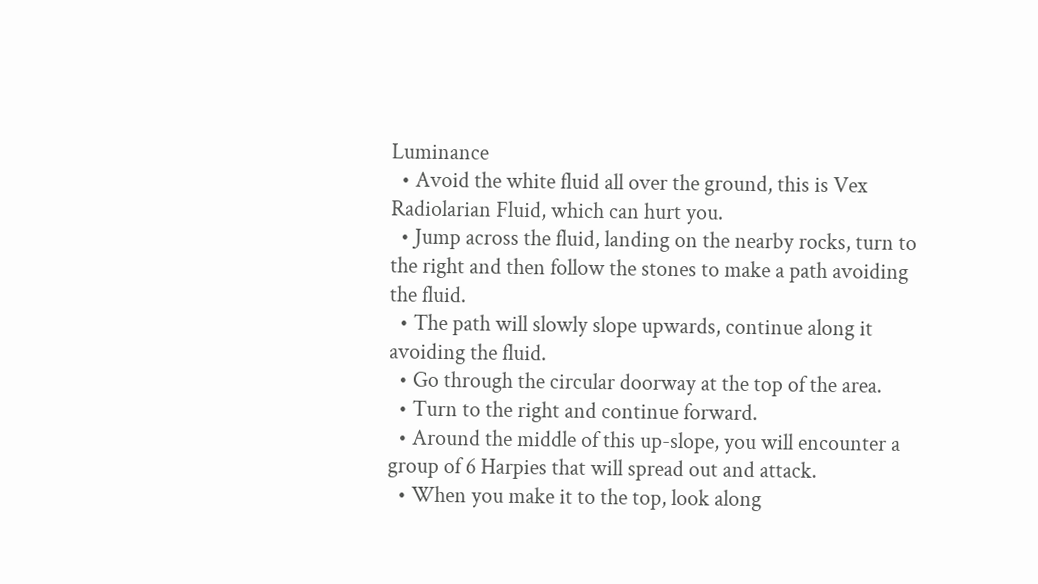Luminance
  • Avoid the white fluid all over the ground, this is Vex Radiolarian Fluid, which can hurt you.
  • Jump across the fluid, landing on the nearby rocks, turn to the right and then follow the stones to make a path avoiding the fluid.
  • The path will slowly slope upwards, continue along it avoiding the fluid.
  • Go through the circular doorway at the top of the area.
  • Turn to the right and continue forward.
  • Around the middle of this up-slope, you will encounter a group of 6 Harpies that will spread out and attack.
  • When you make it to the top, look along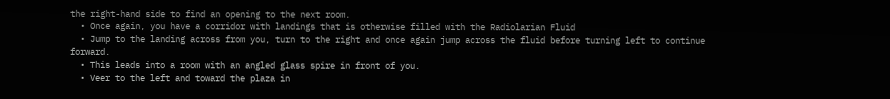the right-hand side to find an opening to the next room.
  • Once again, you have a corridor with landings that is otherwise filled with the Radiolarian Fluid
  • Jump to the landing across from you, turn to the right and once again jump across the fluid before turning left to continue forward.
  • This leads into a room with an angled glass spire in front of you.
  • Veer to the left and toward the plaza in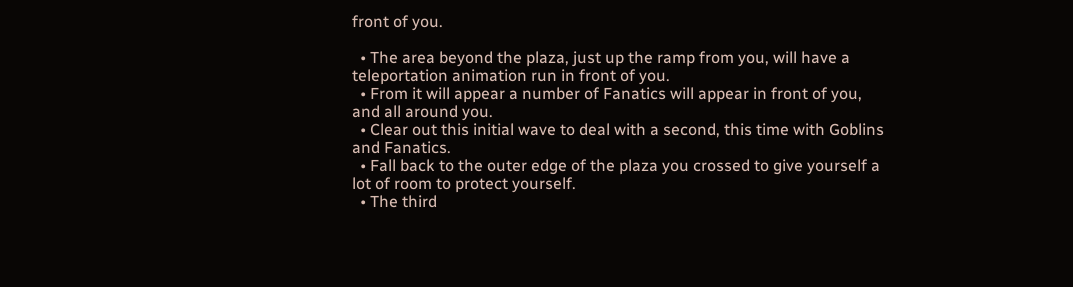front of you.

  • The area beyond the plaza, just up the ramp from you, will have a teleportation animation run in front of you.
  • From it will appear a number of Fanatics will appear in front of you, and all around you.
  • Clear out this initial wave to deal with a second, this time with Goblins and Fanatics.
  • Fall back to the outer edge of the plaza you crossed to give yourself a lot of room to protect yourself.
  • The third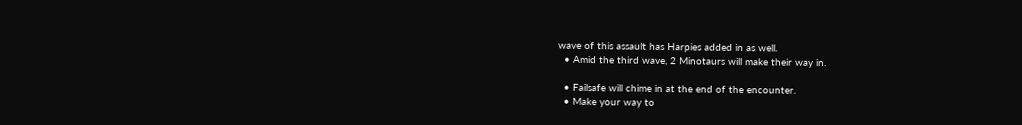wave of this assault has Harpies added in as well.
  • Amid the third wave, 2 Minotaurs will make their way in.

  • Failsafe will chime in at the end of the encounter.
  • Make your way to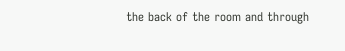the back of the room and through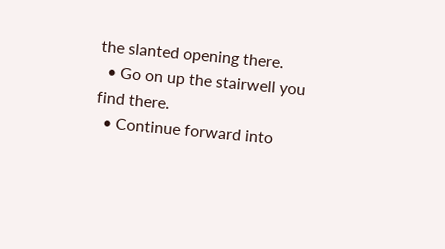the slanted opening there.
  • Go on up the stairwell you find there.
  • Continue forward into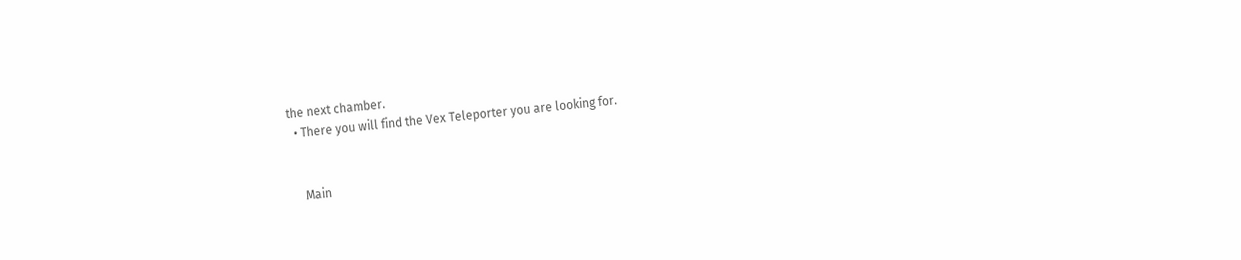the next chamber.
  • There you will find the Vex Teleporter you are looking for.


    Main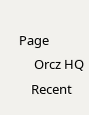Page
     Orcz HQ
    Recent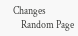Changes
    Random Page